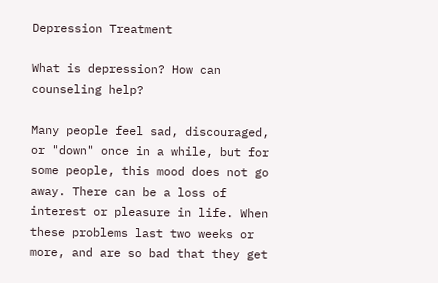Depression Treatment

What is depression? How can counseling help?

Many people feel sad, discouraged, or "down" once in a while, but for some people, this mood does not go away. There can be a loss of interest or pleasure in life. When these problems last two weeks or more, and are so bad that they get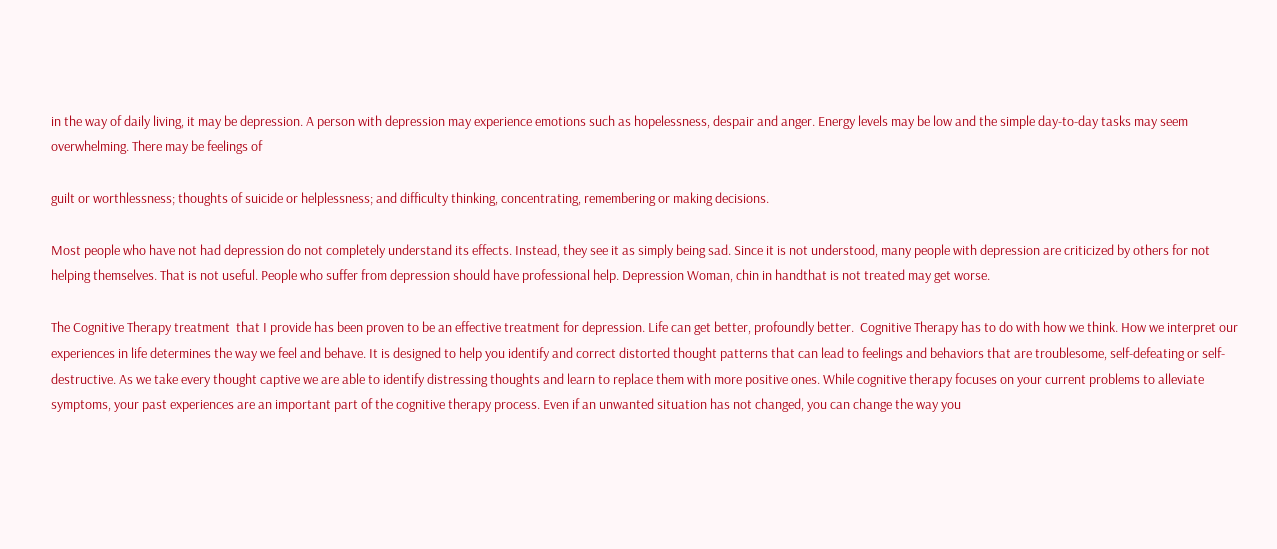in the way of daily living, it may be depression. A person with depression may experience emotions such as hopelessness, despair and anger. Energy levels may be low and the simple day-to-day tasks may seem overwhelming. There may be feelings of

guilt or worthlessness; thoughts of suicide or helplessness; and difficulty thinking, concentrating, remembering or making decisions.

Most people who have not had depression do not completely understand its effects. Instead, they see it as simply being sad. Since it is not understood, many people with depression are criticized by others for not helping themselves. That is not useful. People who suffer from depression should have professional help. Depression Woman, chin in handthat is not treated may get worse.

The Cognitive Therapy treatment  that I provide has been proven to be an effective treatment for depression. Life can get better, profoundly better.  Cognitive Therapy has to do with how we think. How we interpret our experiences in life determines the way we feel and behave. It is designed to help you identify and correct distorted thought patterns that can lead to feelings and behaviors that are troublesome, self-defeating or self-destructive. As we take every thought captive we are able to identify distressing thoughts and learn to replace them with more positive ones. While cognitive therapy focuses on your current problems to alleviate symptoms, your past experiences are an important part of the cognitive therapy process. Even if an unwanted situation has not changed, you can change the way you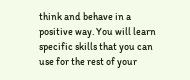think and behave in a positive way. You will learn specific skills that you can use for the rest of your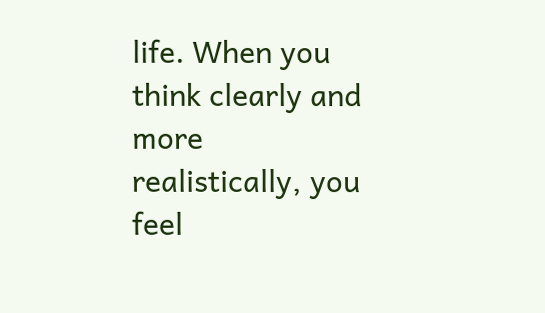life. When you think clearly and more realistically, you feel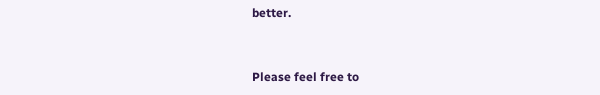better.


Please feel free to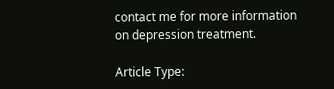contact me for more information on depression treatment.

Article Type: